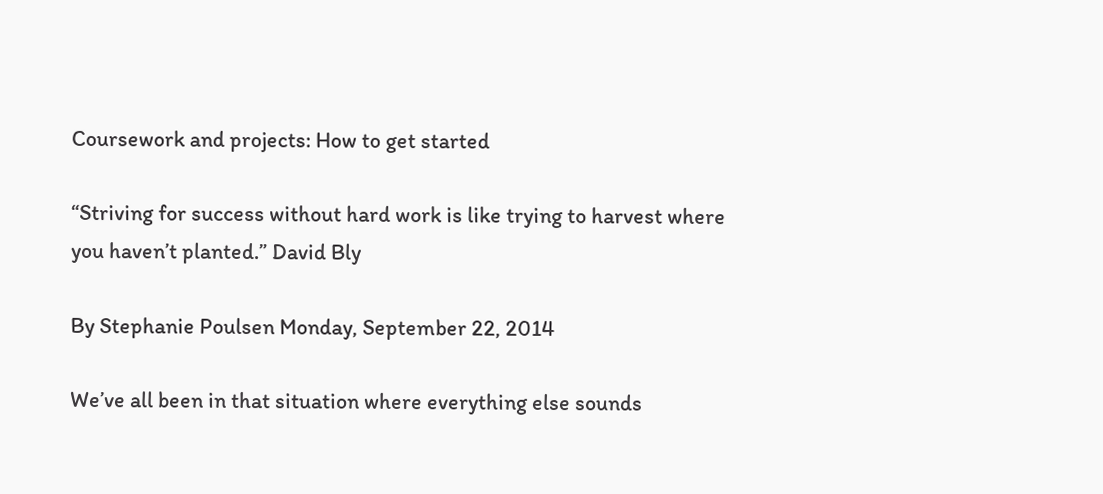Coursework and projects: How to get started

“Striving for success without hard work is like trying to harvest where you haven’t planted.” David Bly

By Stephanie Poulsen Monday, September 22, 2014

We’ve all been in that situation where everything else sounds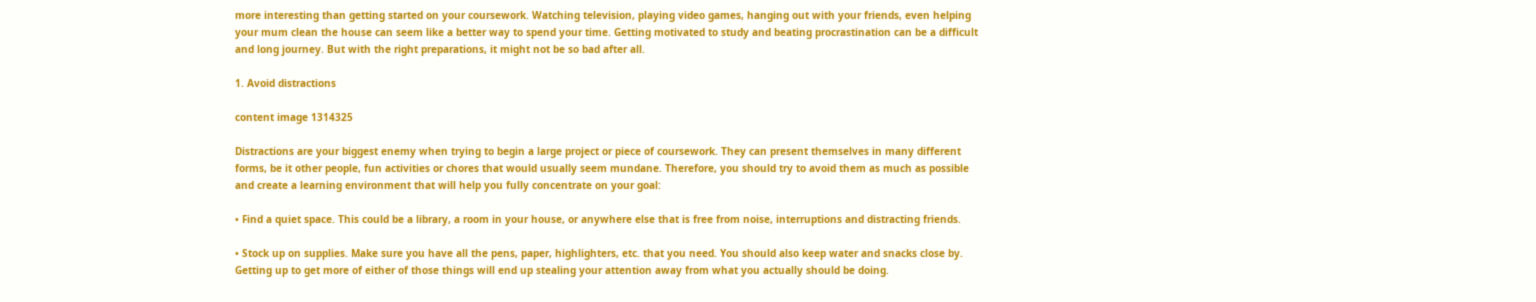more interesting than getting started on your coursework. Watching television, playing video games, hanging out with your friends, even helping your mum clean the house can seem like a better way to spend your time. Getting motivated to study and beating procrastination can be a difficult and long journey. But with the right preparations, it might not be so bad after all.

1. Avoid distractions

content image 1314325

Distractions are your biggest enemy when trying to begin a large project or piece of coursework. They can present themselves in many different forms, be it other people, fun activities or chores that would usually seem mundane. Therefore, you should try to avoid them as much as possible and create a learning environment that will help you fully concentrate on your goal:

• Find a quiet space. This could be a library, a room in your house, or anywhere else that is free from noise, interruptions and distracting friends.

• Stock up on supplies. Make sure you have all the pens, paper, highlighters, etc. that you need. You should also keep water and snacks close by. Getting up to get more of either of those things will end up stealing your attention away from what you actually should be doing.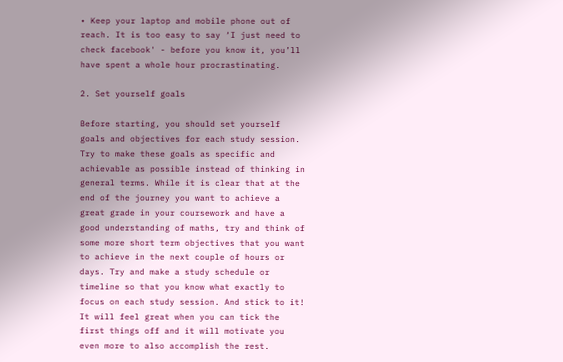• Keep your laptop and mobile phone out of reach. It is too easy to say ‘I just need to check facebook' - before you know it, you’ll have spent a whole hour procrastinating.

2. Set yourself goals

Before starting, you should set yourself goals and objectives for each study session. Try to make these goals as specific and achievable as possible instead of thinking in general terms. While it is clear that at the end of the journey you want to achieve a great grade in your coursework and have a good understanding of maths, try and think of some more short term objectives that you want to achieve in the next couple of hours or days. Try and make a study schedule or timeline so that you know what exactly to focus on each study session. And stick to it! It will feel great when you can tick the first things off and it will motivate you even more to also accomplish the rest.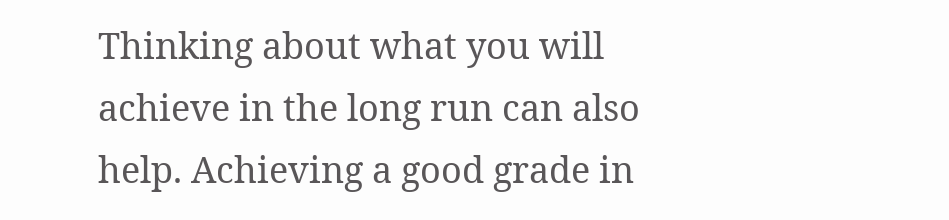Thinking about what you will achieve in the long run can also help. Achieving a good grade in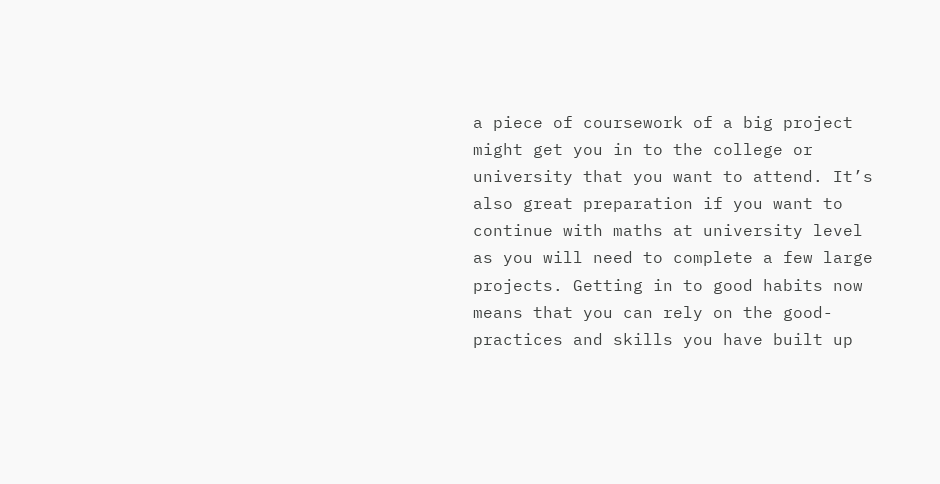a piece of coursework of a big project might get you in to the college or university that you want to attend. It’s also great preparation if you want to continue with maths at university level as you will need to complete a few large projects. Getting in to good habits now means that you can rely on the good- practices and skills you have built up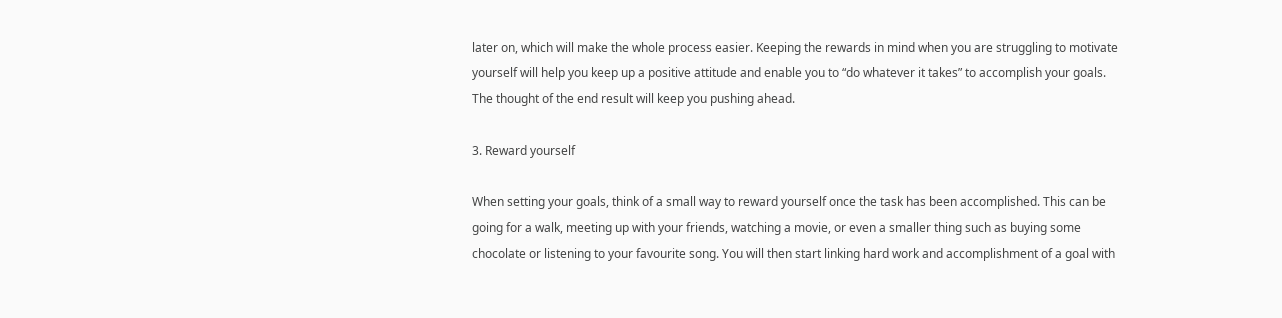later on, which will make the whole process easier. Keeping the rewards in mind when you are struggling to motivate yourself will help you keep up a positive attitude and enable you to “do whatever it takes” to accomplish your goals. The thought of the end result will keep you pushing ahead.

3. Reward yourself

When setting your goals, think of a small way to reward yourself once the task has been accomplished. This can be going for a walk, meeting up with your friends, watching a movie, or even a smaller thing such as buying some chocolate or listening to your favourite song. You will then start linking hard work and accomplishment of a goal with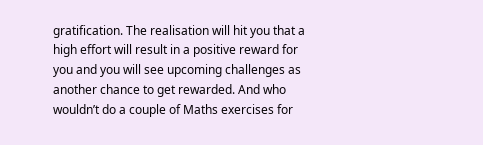gratification. The realisation will hit you that a high effort will result in a positive reward for you and you will see upcoming challenges as another chance to get rewarded. And who wouldn’t do a couple of Maths exercises for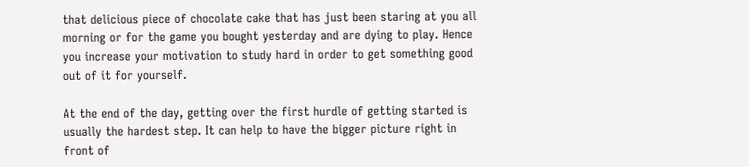that delicious piece of chocolate cake that has just been staring at you all morning or for the game you bought yesterday and are dying to play. Hence you increase your motivation to study hard in order to get something good out of it for yourself.

At the end of the day, getting over the first hurdle of getting started is usually the hardest step. It can help to have the bigger picture right in front of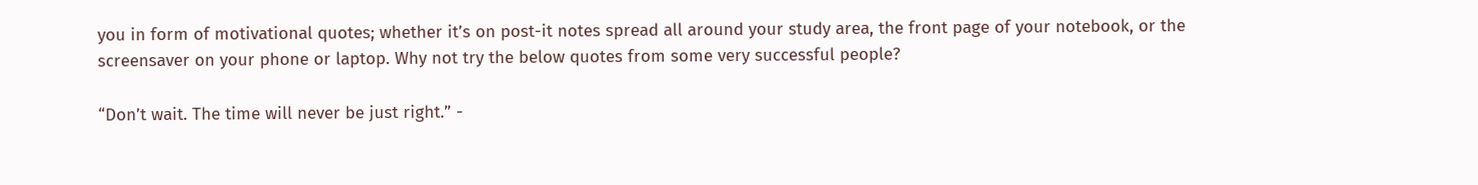you in form of motivational quotes; whether it’s on post-it notes spread all around your study area, the front page of your notebook, or the screensaver on your phone or laptop. Why not try the below quotes from some very successful people?

“Don’t wait. The time will never be just right.” -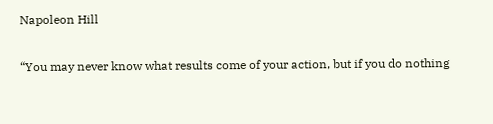Napoleon Hill

“You may never know what results come of your action, but if you do nothing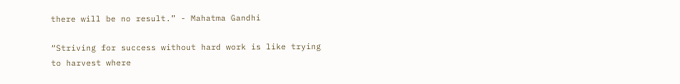there will be no result.” - Mahatma Gandhi

“Striving for success without hard work is like trying to harvest where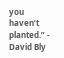you haven’t planted.” - David Bly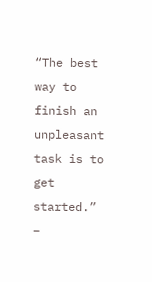“The best way to finish an unpleasant task is to get started.” –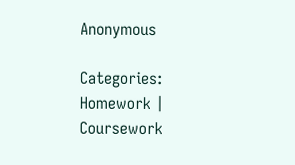Anonymous

Categories: Homework | Coursework